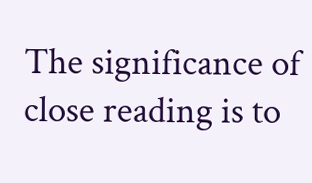The significance of close reading is to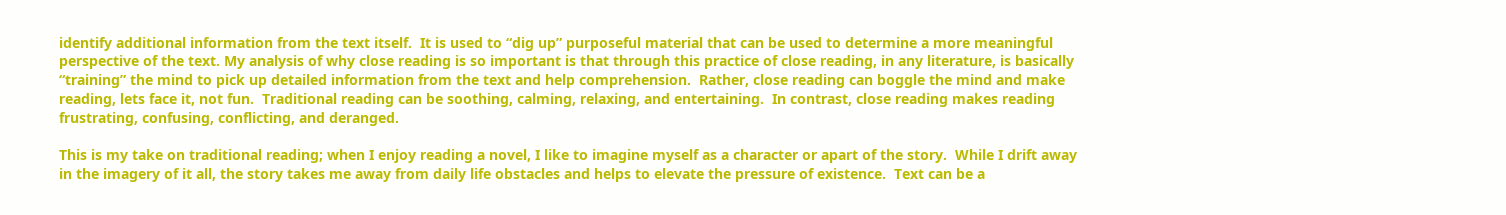identify additional information from the text itself.  It is used to “dig up” purposeful material that can be used to determine a more meaningful perspective of the text. My analysis of why close reading is so important is that through this practice of close reading, in any literature, is basically “training” the mind to pick up detailed information from the text and help comprehension.  Rather, close reading can boggle the mind and make reading, lets face it, not fun.  Traditional reading can be soothing, calming, relaxing, and entertaining.  In contrast, close reading makes reading frustrating, confusing, conflicting, and deranged.

This is my take on traditional reading; when I enjoy reading a novel, I like to imagine myself as a character or apart of the story.  While I drift away in the imagery of it all, the story takes me away from daily life obstacles and helps to elevate the pressure of existence.  Text can be a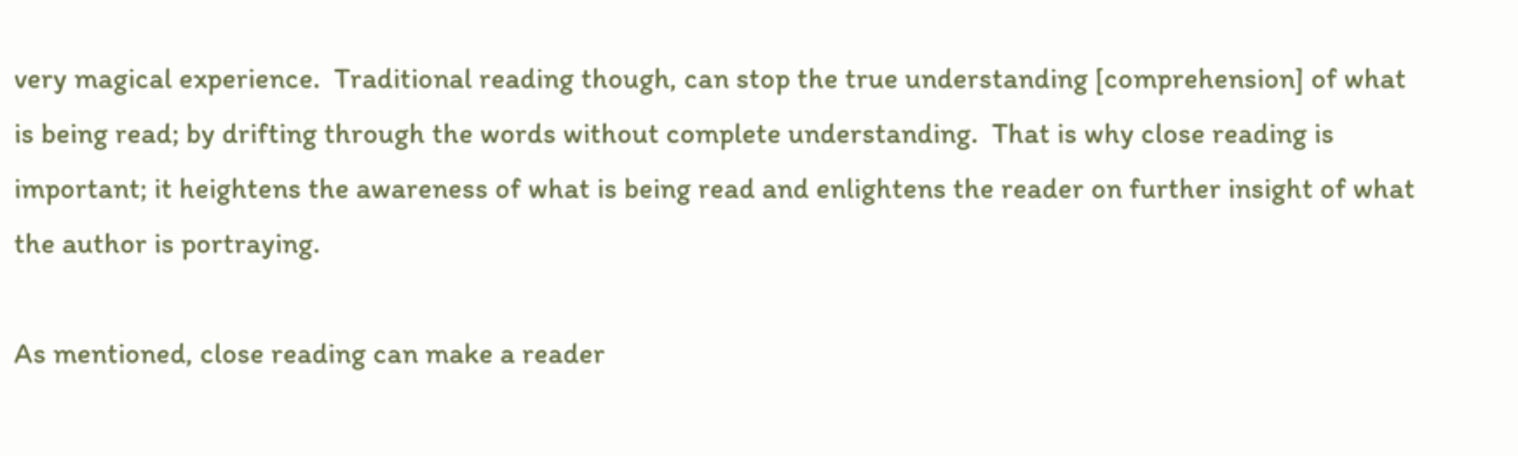very magical experience.  Traditional reading though, can stop the true understanding [comprehension] of what is being read; by drifting through the words without complete understanding.  That is why close reading is important; it heightens the awareness of what is being read and enlightens the reader on further insight of what the author is portraying.

As mentioned, close reading can make a reader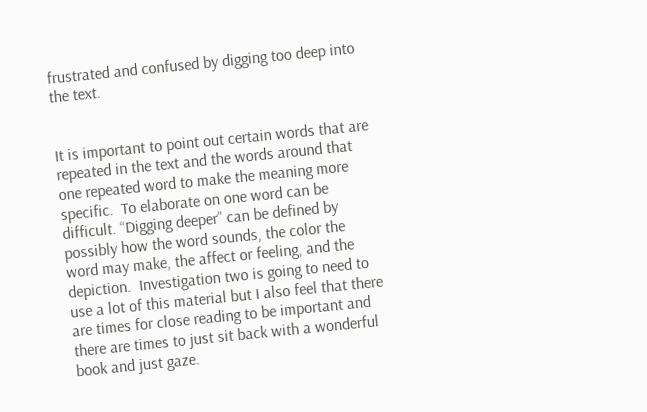frustrated and confused by digging too deep into the text.


It is important to point out certain words that are repeated in the text and the words around that one repeated word to make the meaning more specific.  To elaborate on one word can be difficult. “Digging deeper” can be defined by possibly how the word sounds, the color the word may make, the affect or feeling, and the depiction.  Investigation two is going to need to use a lot of this material but I also feel that there are times for close reading to be important and there are times to just sit back with a wonderful book and just gaze.